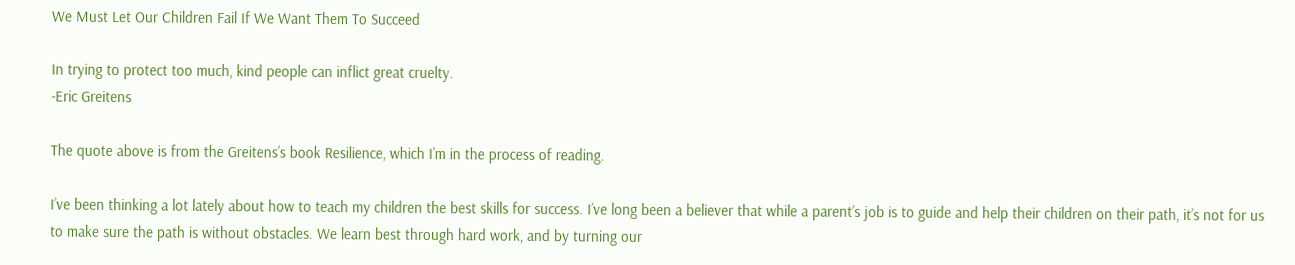We Must Let Our Children Fail If We Want Them To Succeed

In trying to protect too much, kind people can inflict great cruelty.
-Eric Greitens

The quote above is from the Greitens’s book Resilience, which I’m in the process of reading.

I’ve been thinking a lot lately about how to teach my children the best skills for success. I’ve long been a believer that while a parent’s job is to guide and help their children on their path, it’s not for us to make sure the path is without obstacles. We learn best through hard work, and by turning our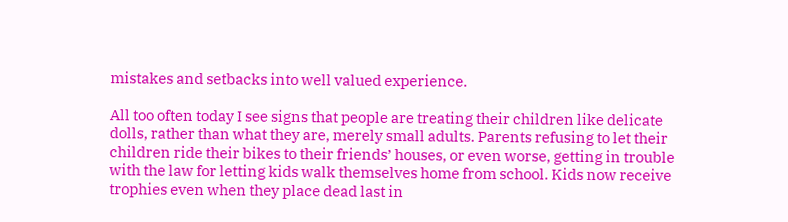mistakes and setbacks into well valued experience.

All too often today I see signs that people are treating their children like delicate dolls, rather than what they are, merely small adults. Parents refusing to let their children ride their bikes to their friends’ houses, or even worse, getting in trouble with the law for letting kids walk themselves home from school. Kids now receive trophies even when they place dead last in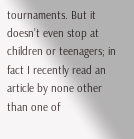tournaments. But it doesn’t even stop at children or teenagers; in fact I recently read an article by none other than one of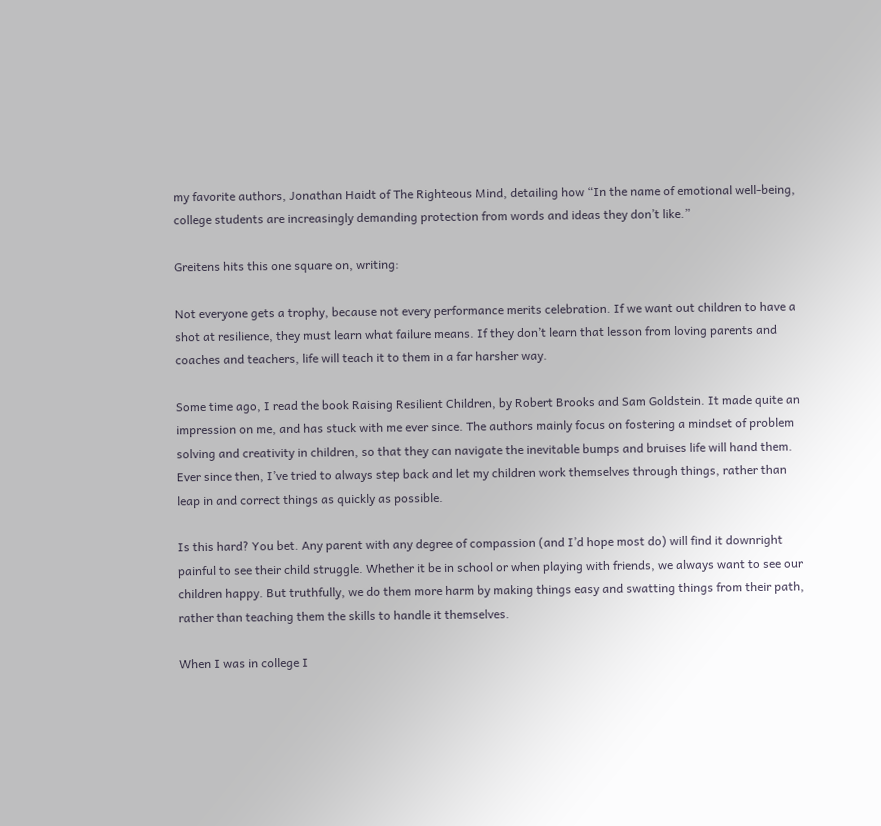my favorite authors, Jonathan Haidt of The Righteous Mind, detailing how “In the name of emotional well-being, college students are increasingly demanding protection from words and ideas they don’t like.”

Greitens hits this one square on, writing:

Not everyone gets a trophy, because not every performance merits celebration. If we want out children to have a shot at resilience, they must learn what failure means. If they don’t learn that lesson from loving parents and coaches and teachers, life will teach it to them in a far harsher way.

Some time ago, I read the book Raising Resilient Children, by Robert Brooks and Sam Goldstein. It made quite an impression on me, and has stuck with me ever since. The authors mainly focus on fostering a mindset of problem solving and creativity in children, so that they can navigate the inevitable bumps and bruises life will hand them. Ever since then, I’ve tried to always step back and let my children work themselves through things, rather than leap in and correct things as quickly as possible.

Is this hard? You bet. Any parent with any degree of compassion (and I’d hope most do) will find it downright painful to see their child struggle. Whether it be in school or when playing with friends, we always want to see our children happy. But truthfully, we do them more harm by making things easy and swatting things from their path, rather than teaching them the skills to handle it themselves.

When I was in college I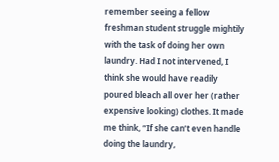remember seeing a fellow freshman student struggle mightily with the task of doing her own laundry. Had I not intervened, I think she would have readily poured bleach all over her (rather expensive looking) clothes. It made me think, “If she can’t even handle doing the laundry,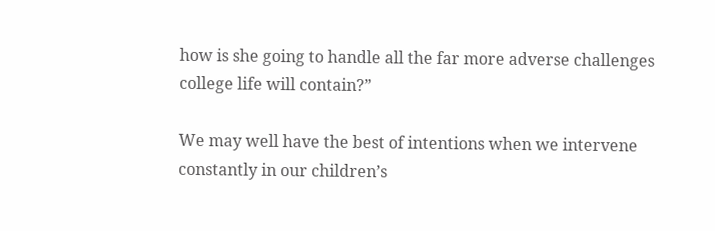how is she going to handle all the far more adverse challenges college life will contain?”

We may well have the best of intentions when we intervene constantly in our children’s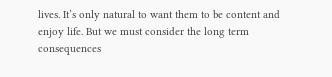lives. It’s only natural to want them to be content and enjoy life. But we must consider the long term consequences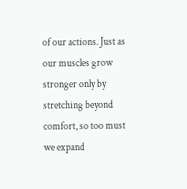of our actions. Just as our muscles grow stronger only by stretching beyond comfort, so too must we expand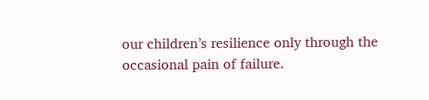our children’s resilience only through the occasional pain of failure.